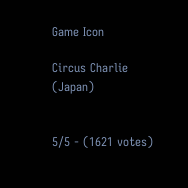Game Icon

Circus Charlie (Japan)


5/5 - (1621 votes)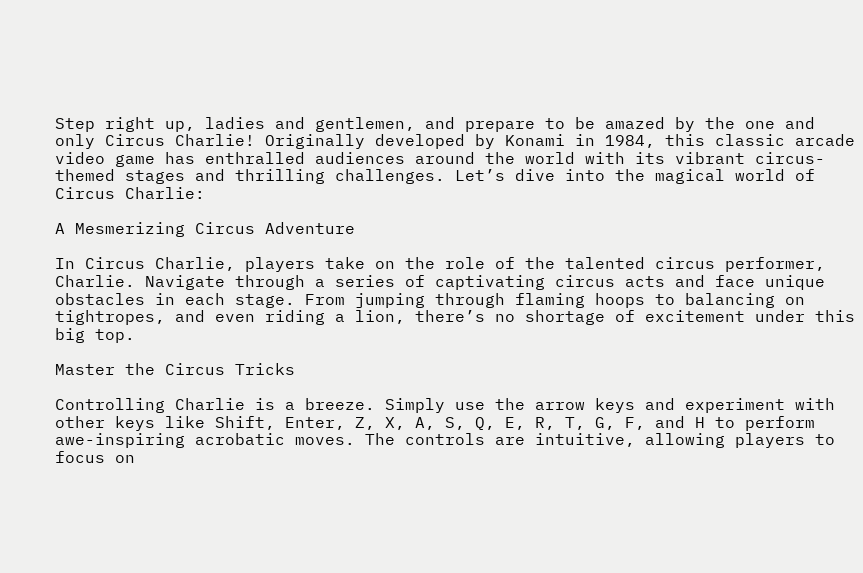Step right up, ladies and gentlemen, and prepare to be amazed by the one and only Circus Charlie! Originally developed by Konami in 1984, this classic arcade video game has enthralled audiences around the world with its vibrant circus-themed stages and thrilling challenges. Let’s dive into the magical world of Circus Charlie:

A Mesmerizing Circus Adventure

In Circus Charlie, players take on the role of the talented circus performer, Charlie. Navigate through a series of captivating circus acts and face unique obstacles in each stage. From jumping through flaming hoops to balancing on tightropes, and even riding a lion, there’s no shortage of excitement under this big top.

Master the Circus Tricks

Controlling Charlie is a breeze. Simply use the arrow keys and experiment with other keys like Shift, Enter, Z, X, A, S, Q, E, R, T, G, F, and H to perform awe-inspiring acrobatic moves. The controls are intuitive, allowing players to focus on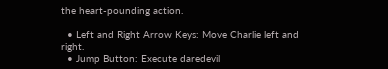the heart-pounding action.

  • Left and Right Arrow Keys: Move Charlie left and right.
  • Jump Button: Execute daredevil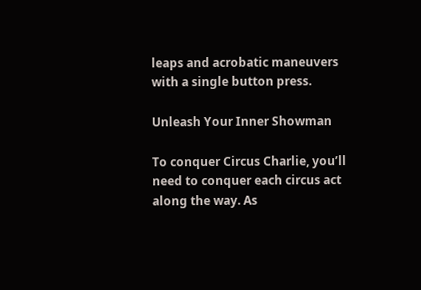leaps and acrobatic maneuvers with a single button press.

Unleash Your Inner Showman

To conquer Circus Charlie, you’ll need to conquer each circus act along the way. As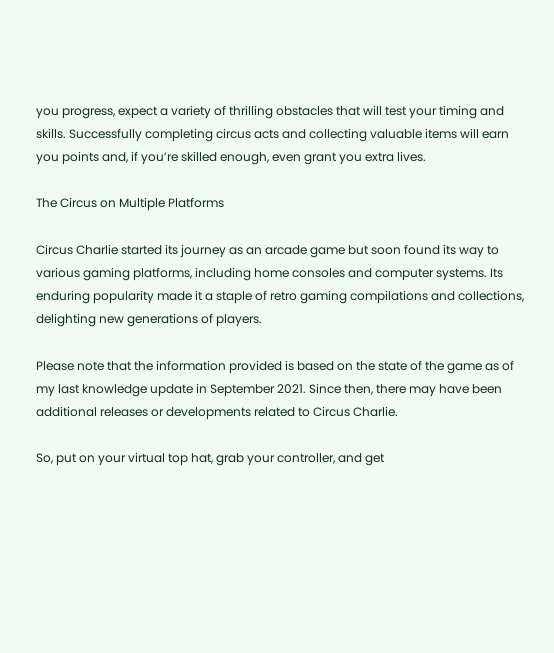you progress, expect a variety of thrilling obstacles that will test your timing and skills. Successfully completing circus acts and collecting valuable items will earn you points and, if you’re skilled enough, even grant you extra lives.

The Circus on Multiple Platforms

Circus Charlie started its journey as an arcade game but soon found its way to various gaming platforms, including home consoles and computer systems. Its enduring popularity made it a staple of retro gaming compilations and collections, delighting new generations of players.

Please note that the information provided is based on the state of the game as of my last knowledge update in September 2021. Since then, there may have been additional releases or developments related to Circus Charlie.

So, put on your virtual top hat, grab your controller, and get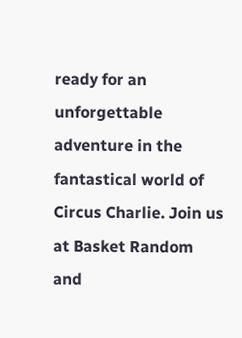ready for an unforgettable adventure in the fantastical world of Circus Charlie. Join us at Basket Random and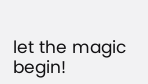let the magic begin!